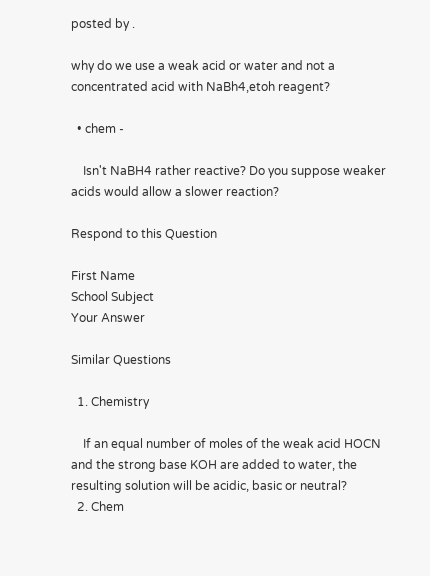posted by .

why do we use a weak acid or water and not a concentrated acid with NaBh4,etoh reagent?

  • chem -

    Isn't NaBH4 rather reactive? Do you suppose weaker acids would allow a slower reaction?

Respond to this Question

First Name
School Subject
Your Answer

Similar Questions

  1. Chemistry

    If an equal number of moles of the weak acid HOCN and the strong base KOH are added to water, the resulting solution will be acidic, basic or neutral?
  2. Chem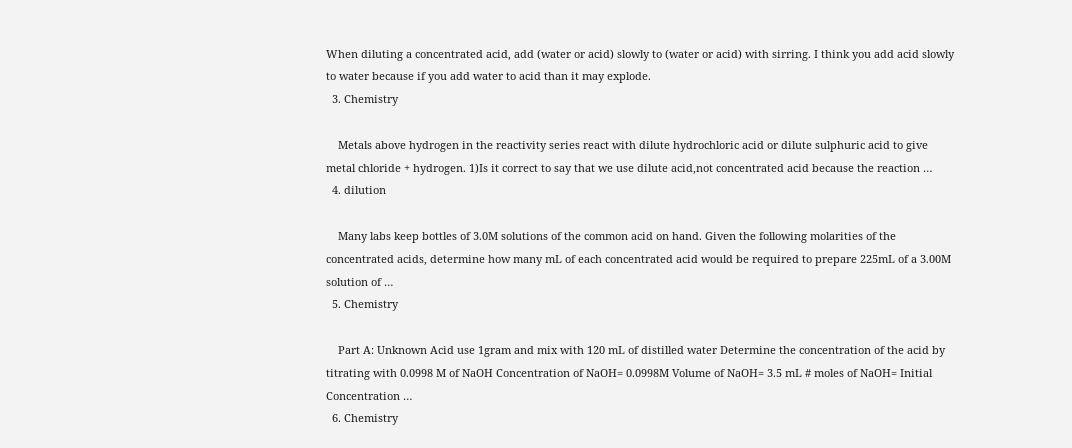When diluting a concentrated acid, add (water or acid) slowly to (water or acid) with sirring. I think you add acid slowly to water because if you add water to acid than it may explode.
  3. Chemistry

    Metals above hydrogen in the reactivity series react with dilute hydrochloric acid or dilute sulphuric acid to give metal chloride + hydrogen. 1)Is it correct to say that we use dilute acid,not concentrated acid because the reaction …
  4. dilution

    Many labs keep bottles of 3.0M solutions of the common acid on hand. Given the following molarities of the concentrated acids, determine how many mL of each concentrated acid would be required to prepare 225mL of a 3.00M solution of …
  5. Chemistry

    Part A: Unknown Acid use 1gram and mix with 120 mL of distilled water Determine the concentration of the acid by titrating with 0.0998 M of NaOH Concentration of NaOH= 0.0998M Volume of NaOH= 3.5 mL # moles of NaOH= Initial Concentration …
  6. Chemistry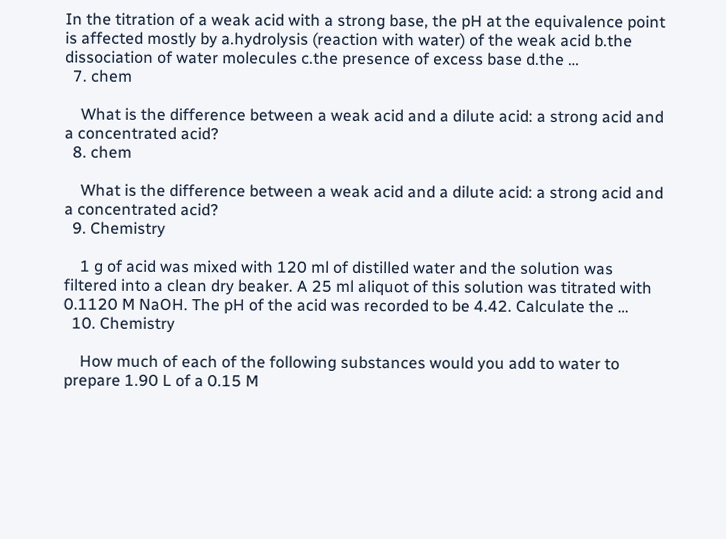In the titration of a weak acid with a strong base, the pH at the equivalence point is affected mostly by a.hydrolysis (reaction with water) of the weak acid b.the dissociation of water molecules c.the presence of excess base d.the …
  7. chem

    What is the difference between a weak acid and a dilute acid: a strong acid and a concentrated acid?
  8. chem

    What is the difference between a weak acid and a dilute acid: a strong acid and a concentrated acid?
  9. Chemistry

    1 g of acid was mixed with 120 ml of distilled water and the solution was filtered into a clean dry beaker. A 25 ml aliquot of this solution was titrated with 0.1120 M NaOH. The pH of the acid was recorded to be 4.42. Calculate the …
  10. Chemistry

    How much of each of the following substances would you add to water to prepare 1.90 L of a 0.15 M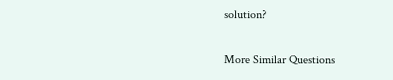solution?

More Similar Questions